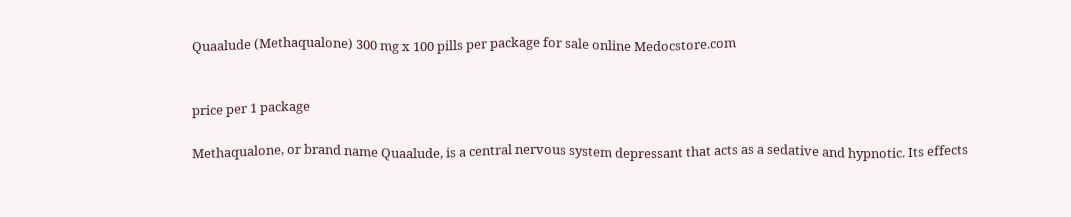Quaalude (Methaqualone) 300 mg x 100 pills per package for sale online Medocstore.com


price per 1 package

Methaqualone, or brand name Quaalude, is a central nervous system depressant that acts as a sedative and hypnotic. Its effects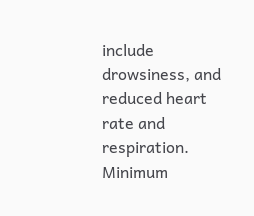include drowsiness, and reduced heart rate and respiration.
Minimum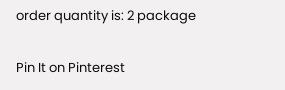order quantity is: 2 package

Pin It on Pinterest